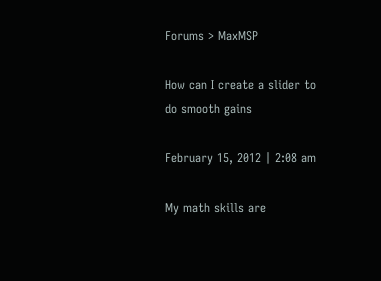Forums > MaxMSP

How can I create a slider to do smooth gains

February 15, 2012 | 2:08 am

My math skills are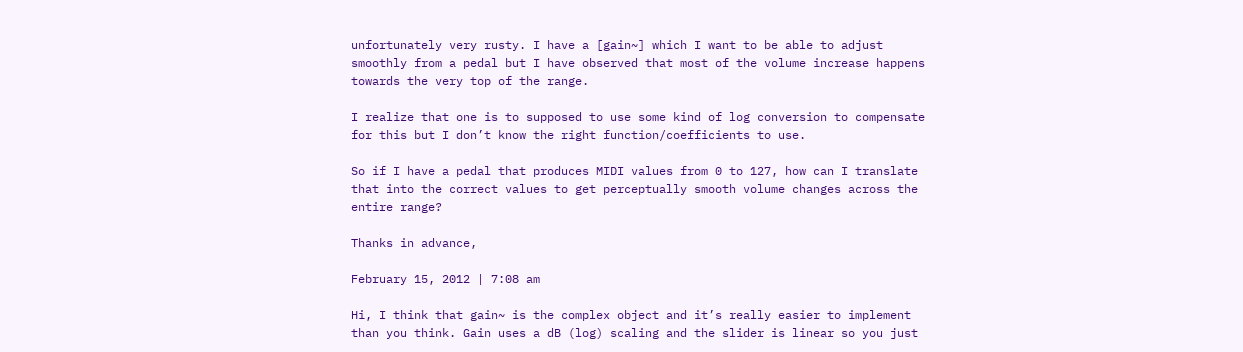unfortunately very rusty. I have a [gain~] which I want to be able to adjust smoothly from a pedal but I have observed that most of the volume increase happens towards the very top of the range.

I realize that one is to supposed to use some kind of log conversion to compensate for this but I don’t know the right function/coefficients to use.

So if I have a pedal that produces MIDI values from 0 to 127, how can I translate that into the correct values to get perceptually smooth volume changes across the entire range?

Thanks in advance,

February 15, 2012 | 7:08 am

Hi, I think that gain~ is the complex object and it’s really easier to implement than you think. Gain uses a dB (log) scaling and the slider is linear so you just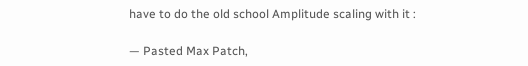have to do the old school Amplitude scaling with it :

— Pasted Max Patch,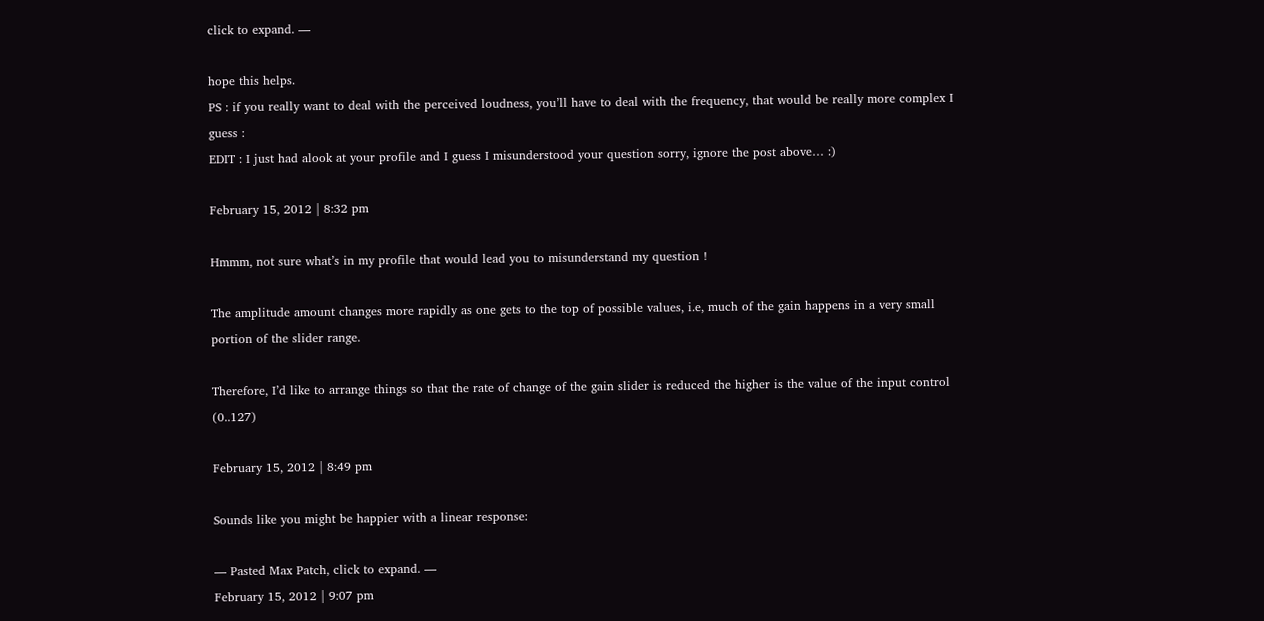click to expand. —

hope this helps.
PS : if you really want to deal with the perceived loudness, you’ll have to deal with the frequency, that would be really more complex I guess :
EDIT : I just had alook at your profile and I guess I misunderstood your question sorry, ignore the post above… :)

February 15, 2012 | 8:32 pm

Hmmm, not sure what’s in my profile that would lead you to misunderstand my question !

The amplitude amount changes more rapidly as one gets to the top of possible values, i.e, much of the gain happens in a very small portion of the slider range.

Therefore, I’d like to arrange things so that the rate of change of the gain slider is reduced the higher is the value of the input control (0..127)

February 15, 2012 | 8:49 pm

Sounds like you might be happier with a linear response:

— Pasted Max Patch, click to expand. —
February 15, 2012 | 9:07 pm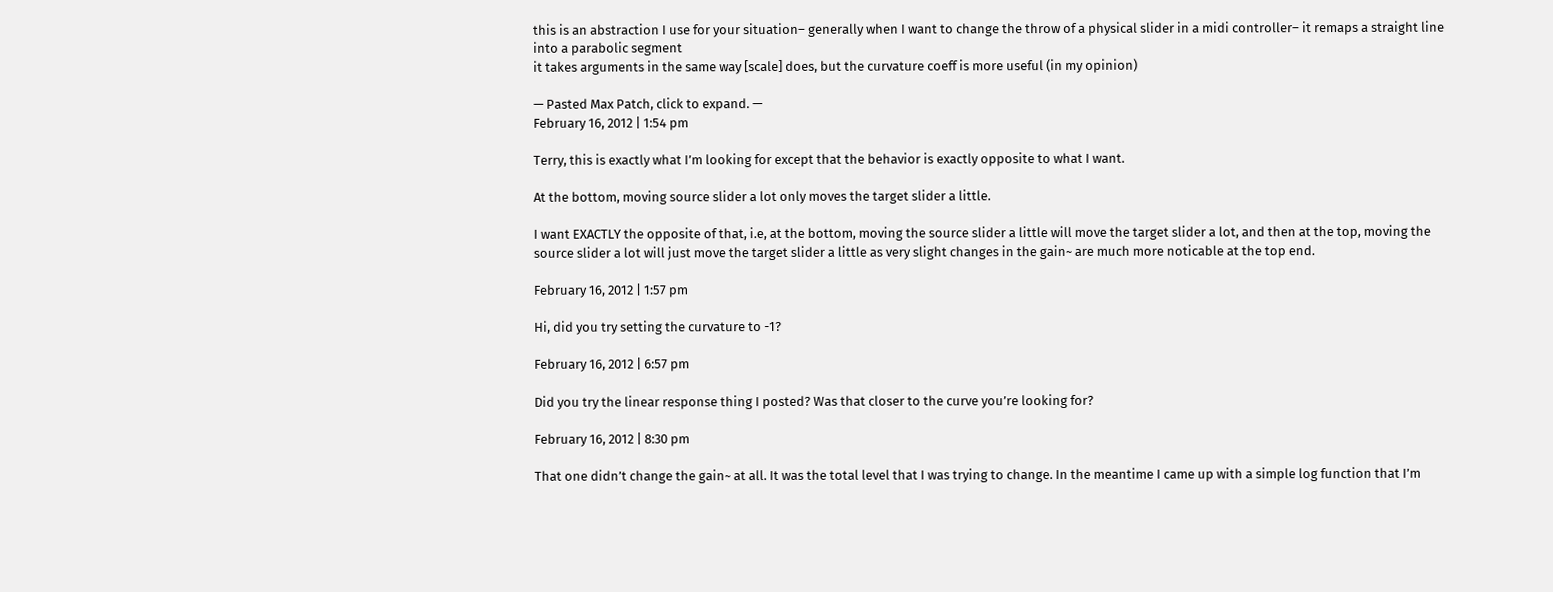this is an abstraction I use for your situation– generally when I want to change the throw of a physical slider in a midi controller– it remaps a straight line into a parabolic segment
it takes arguments in the same way [scale] does, but the curvature coeff is more useful (in my opinion)

— Pasted Max Patch, click to expand. —
February 16, 2012 | 1:54 pm

Terry, this is exactly what I’m looking for except that the behavior is exactly opposite to what I want.

At the bottom, moving source slider a lot only moves the target slider a little.

I want EXACTLY the opposite of that, i.e, at the bottom, moving the source slider a little will move the target slider a lot, and then at the top, moving the source slider a lot will just move the target slider a little as very slight changes in the gain~ are much more noticable at the top end.

February 16, 2012 | 1:57 pm

Hi, did you try setting the curvature to -1?

February 16, 2012 | 6:57 pm

Did you try the linear response thing I posted? Was that closer to the curve you’re looking for?

February 16, 2012 | 8:30 pm

That one didn’t change the gain~ at all. It was the total level that I was trying to change. In the meantime I came up with a simple log function that I’m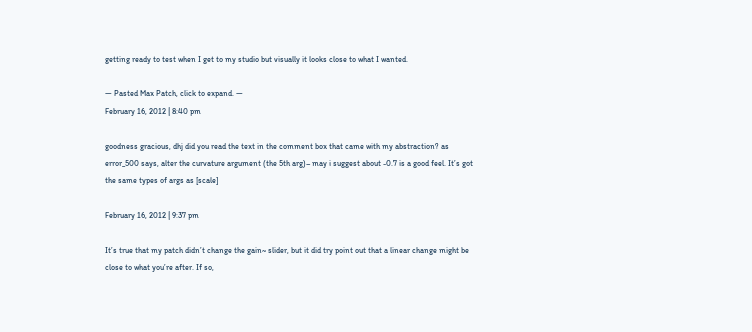getting ready to test when I get to my studio but visually it looks close to what I wanted.

— Pasted Max Patch, click to expand. —
February 16, 2012 | 8:40 pm

goodness gracious, dhj did you read the text in the comment box that came with my abstraction? as error_500 says, alter the curvature argument (the 5th arg)– may i suggest about -0.7 is a good feel. It’s got the same types of args as [scale]

February 16, 2012 | 9:37 pm

It’s true that my patch didn’t change the gain~ slider, but it did try point out that a linear change might be close to what you’re after. If so,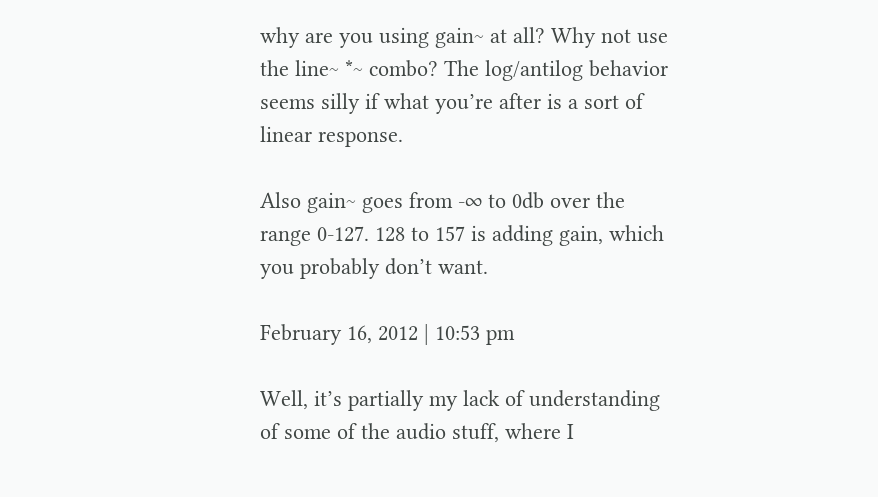why are you using gain~ at all? Why not use the line~ *~ combo? The log/antilog behavior seems silly if what you’re after is a sort of linear response.

Also gain~ goes from -∞ to 0db over the range 0-127. 128 to 157 is adding gain, which you probably don’t want.

February 16, 2012 | 10:53 pm

Well, it’s partially my lack of understanding of some of the audio stuff, where I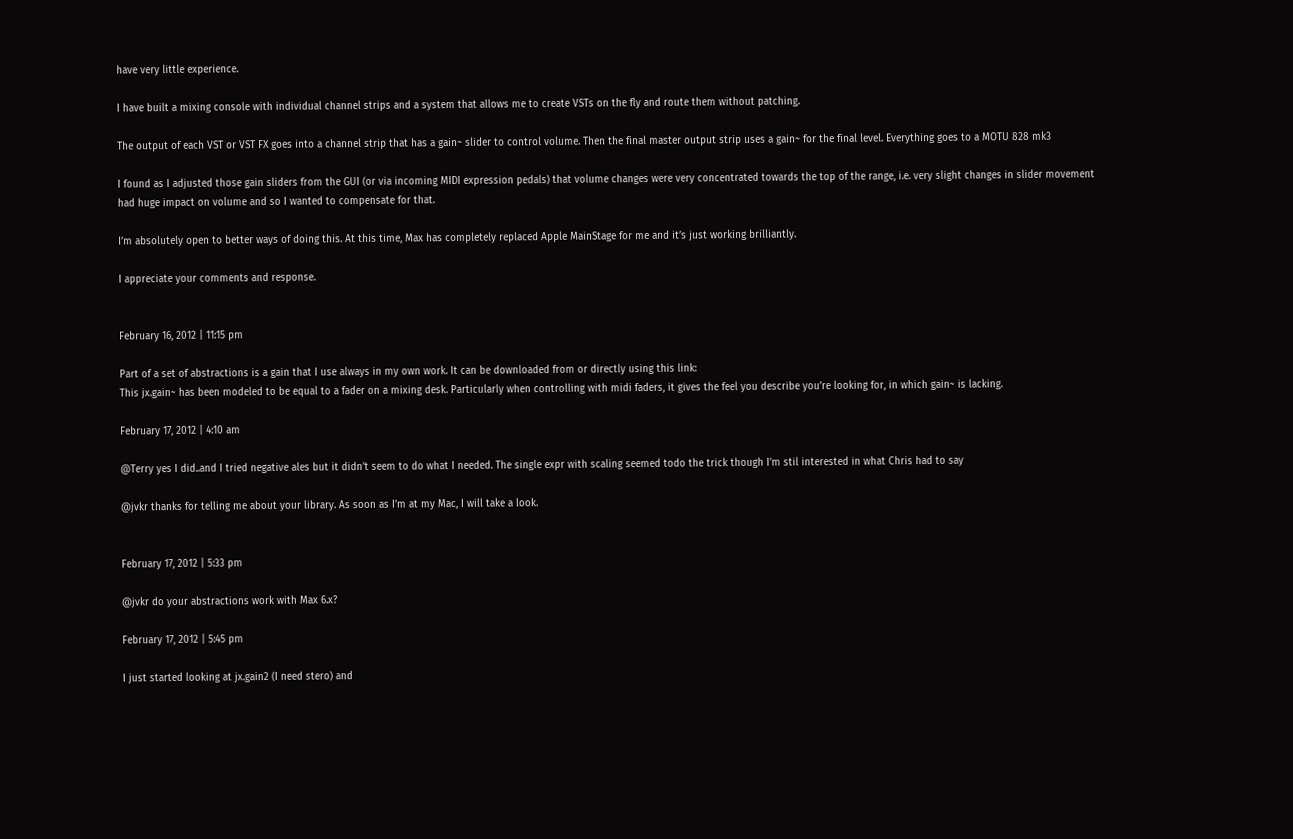have very little experience.

I have built a mixing console with individual channel strips and a system that allows me to create VSTs on the fly and route them without patching.

The output of each VST or VST FX goes into a channel strip that has a gain~ slider to control volume. Then the final master output strip uses a gain~ for the final level. Everything goes to a MOTU 828 mk3

I found as I adjusted those gain sliders from the GUI (or via incoming MIDI expression pedals) that volume changes were very concentrated towards the top of the range, i.e. very slight changes in slider movement had huge impact on volume and so I wanted to compensate for that.

I’m absolutely open to better ways of doing this. At this time, Max has completely replaced Apple MainStage for me and it’s just working brilliantly.

I appreciate your comments and response.


February 16, 2012 | 11:15 pm

Part of a set of abstractions is a gain that I use always in my own work. It can be downloaded from or directly using this link:
This jx.gain~ has been modeled to be equal to a fader on a mixing desk. Particularly when controlling with midi faders, it gives the feel you describe you’re looking for, in which gain~ is lacking.

February 17, 2012 | 4:10 am

@Terry yes I did..and I tried negative ales but it didn’t seem to do what I needed. The single expr with scaling seemed todo the trick though I’m stil interested in what Chris had to say

@jvkr thanks for telling me about your library. As soon as I’m at my Mac, I will take a look.


February 17, 2012 | 5:33 pm

@jvkr do your abstractions work with Max 6.x?

February 17, 2012 | 5:45 pm

I just started looking at jx.gain2 (I need stero) and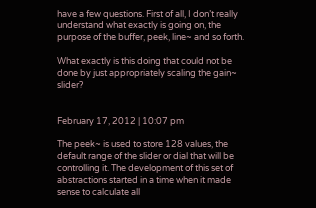have a few questions. First of all, I don’t really understand what exactly is going on, the purpose of the buffer, peek, line~ and so forth.

What exactly is this doing that could not be done by just appropriately scaling the gain~ slider?


February 17, 2012 | 10:07 pm

The peek~ is used to store 128 values, the default range of the slider or dial that will be controlling it. The development of this set of abstractions started in a time when it made sense to calculate all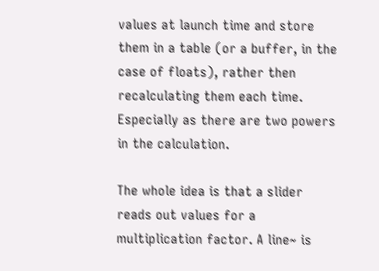values at launch time and store them in a table (or a buffer, in the case of floats), rather then recalculating them each time. Especially as there are two powers in the calculation.

The whole idea is that a slider reads out values for a multiplication factor. A line~ is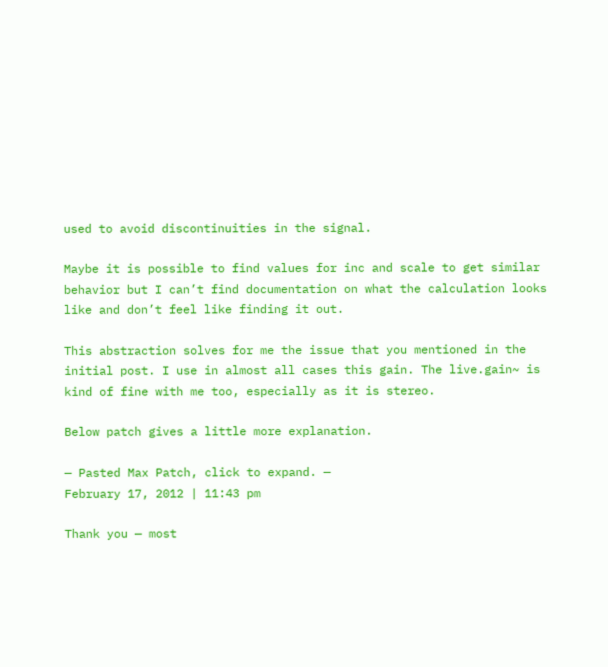used to avoid discontinuities in the signal.

Maybe it is possible to find values for inc and scale to get similar behavior but I can’t find documentation on what the calculation looks like and don’t feel like finding it out.

This abstraction solves for me the issue that you mentioned in the initial post. I use in almost all cases this gain. The live.gain~ is kind of fine with me too, especially as it is stereo.

Below patch gives a little more explanation.

— Pasted Max Patch, click to expand. —
February 17, 2012 | 11:43 pm

Thank you — most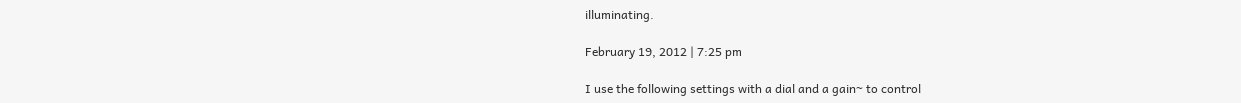illuminating.

February 19, 2012 | 7:25 pm

I use the following settings with a dial and a gain~ to control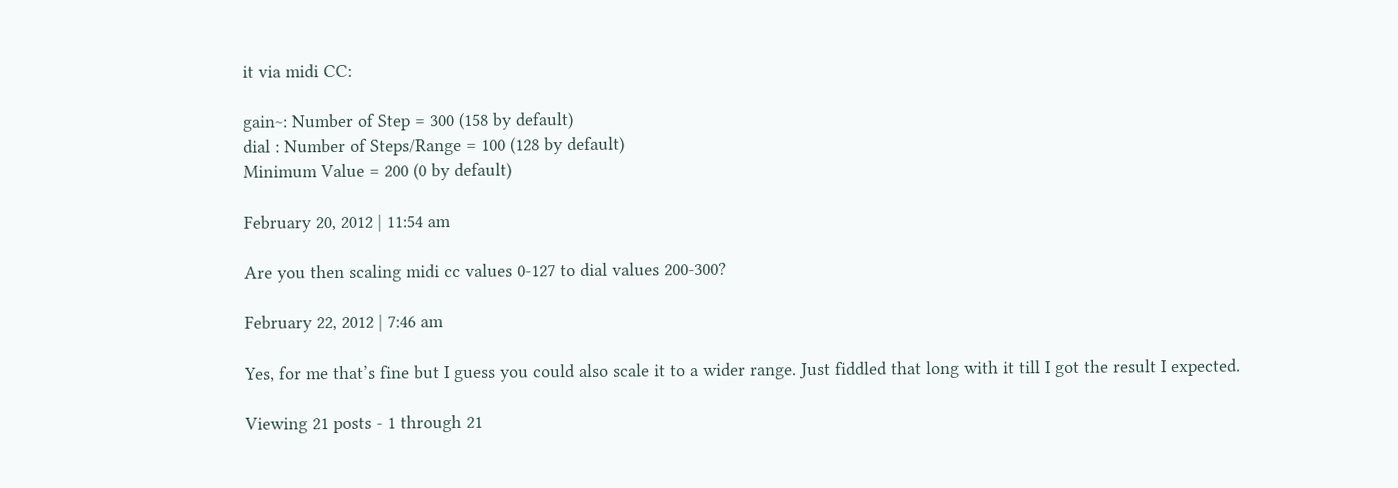it via midi CC:

gain~: Number of Step = 300 (158 by default)
dial : Number of Steps/Range = 100 (128 by default)
Minimum Value = 200 (0 by default)

February 20, 2012 | 11:54 am

Are you then scaling midi cc values 0-127 to dial values 200-300?

February 22, 2012 | 7:46 am

Yes, for me that’s fine but I guess you could also scale it to a wider range. Just fiddled that long with it till I got the result I expected.

Viewing 21 posts - 1 through 21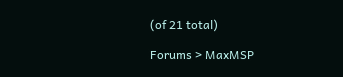(of 21 total)

Forums > MaxMSP